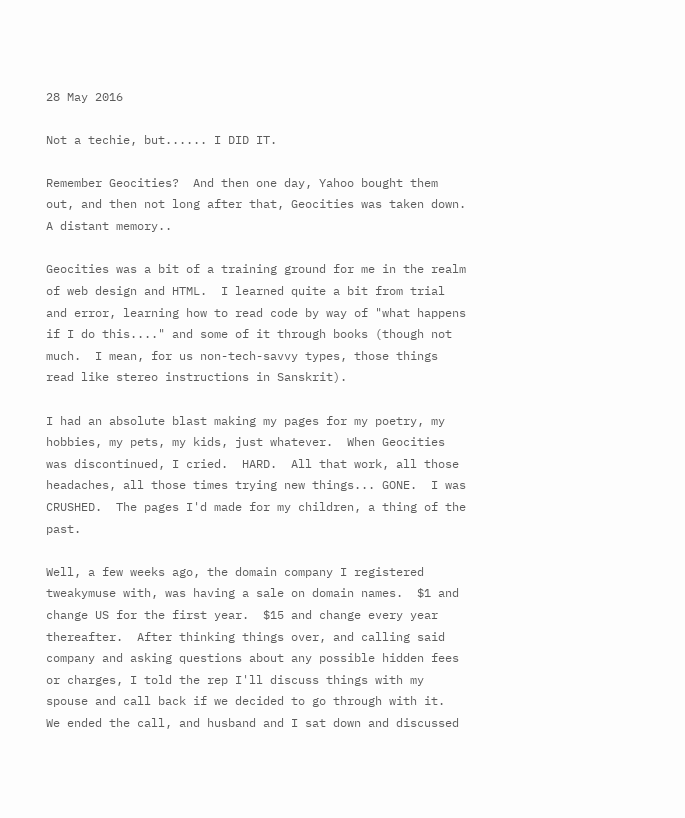28 May 2016

Not a techie, but...... I DID IT.

Remember Geocities?  And then one day, Yahoo bought them out, and then not long after that, Geocities was taken down.  A distant memory..

Geocities was a bit of a training ground for me in the realm of web design and HTML.  I learned quite a bit from trial and error, learning how to read code by way of "what happens if I do this...." and some of it through books (though not much.  I mean, for us non-tech-savvy types, those things read like stereo instructions in Sanskrit).

I had an absolute blast making my pages for my poetry, my hobbies, my pets, my kids, just whatever.  When Geocities was discontinued, I cried.  HARD.  All that work, all those headaches, all those times trying new things... GONE.  I was CRUSHED.  The pages I'd made for my children, a thing of the past.

Well, a few weeks ago, the domain company I registered tweakymuse with, was having a sale on domain names.  $1 and change US for the first year.  $15 and change every year thereafter.  After thinking things over, and calling said company and asking questions about any possible hidden fees or charges, I told the rep I'll discuss things with my spouse and call back if we decided to go through with it.  We ended the call, and husband and I sat down and discussed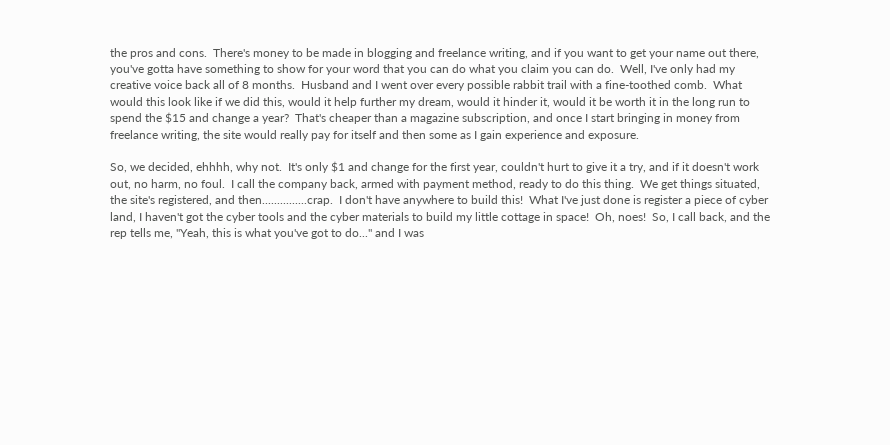the pros and cons.  There's money to be made in blogging and freelance writing, and if you want to get your name out there, you've gotta have something to show for your word that you can do what you claim you can do.  Well, I've only had my creative voice back all of 8 months.  Husband and I went over every possible rabbit trail with a fine-toothed comb.  What would this look like if we did this, would it help further my dream, would it hinder it, would it be worth it in the long run to spend the $15 and change a year?  That's cheaper than a magazine subscription, and once I start bringing in money from freelance writing, the site would really pay for itself and then some as I gain experience and exposure.

So, we decided, ehhhh, why not.  It's only $1 and change for the first year, couldn't hurt to give it a try, and if it doesn't work out, no harm, no foul.  I call the company back, armed with payment method, ready to do this thing.  We get things situated, the site's registered, and then...............crap.  I don't have anywhere to build this!  What I've just done is register a piece of cyber land, I haven't got the cyber tools and the cyber materials to build my little cottage in space!  Oh, noes!  So, I call back, and the rep tells me, "Yeah, this is what you've got to do..." and I was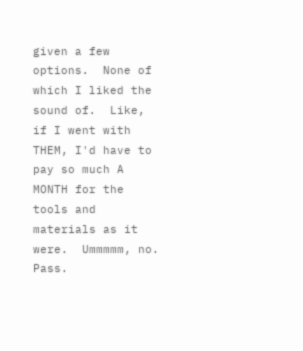given a few options.  None of which I liked the sound of.  Like, if I went with THEM, I'd have to pay so much A MONTH for the tools and materials as it were.  Ummmmm, no.  Pass.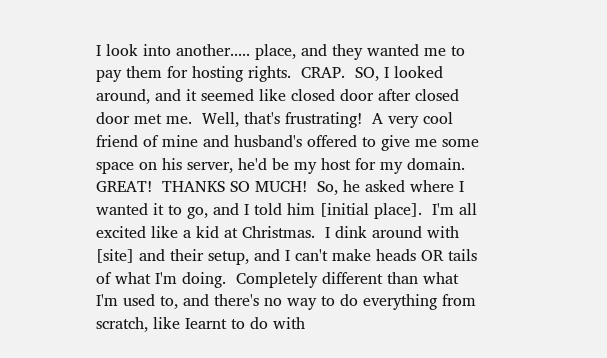I look into another..... place, and they wanted me to pay them for hosting rights.  CRAP.  SO, I looked around, and it seemed like closed door after closed door met me.  Well, that's frustrating!  A very cool friend of mine and husband's offered to give me some space on his server, he'd be my host for my domain.  GREAT!  THANKS SO MUCH!  So, he asked where I wanted it to go, and I told him [initial place].  I'm all excited like a kid at Christmas.  I dink around with [site] and their setup, and I can't make heads OR tails of what I'm doing.  Completely different than what I'm used to, and there's no way to do everything from scratch, like Iearnt to do with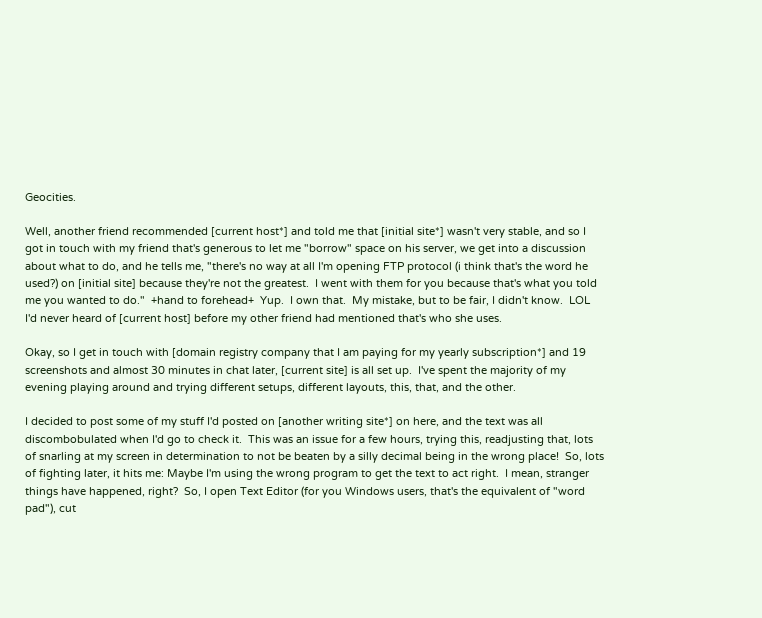Geocities.

Well, another friend recommended [current host*] and told me that [initial site*] wasn't very stable, and so I got in touch with my friend that's generous to let me "borrow" space on his server, we get into a discussion about what to do, and he tells me, "there's no way at all I'm opening FTP protocol (i think that's the word he used?) on [initial site] because they're not the greatest.  I went with them for you because that's what you told me you wanted to do."  +hand to forehead+  Yup.  I own that.  My mistake, but to be fair, I didn't know.  LOL  I'd never heard of [current host] before my other friend had mentioned that's who she uses.

Okay, so I get in touch with [domain registry company that I am paying for my yearly subscription*] and 19 screenshots and almost 30 minutes in chat later, [current site] is all set up.  I've spent the majority of my evening playing around and trying different setups, different layouts, this, that, and the other.

I decided to post some of my stuff I'd posted on [another writing site*] on here, and the text was all discombobulated when I'd go to check it.  This was an issue for a few hours, trying this, readjusting that, lots of snarling at my screen in determination to not be beaten by a silly decimal being in the wrong place!  So, lots of fighting later, it hits me: Maybe I'm using the wrong program to get the text to act right.  I mean, stranger things have happened, right?  So, I open Text Editor (for you Windows users, that's the equivalent of "word pad"), cut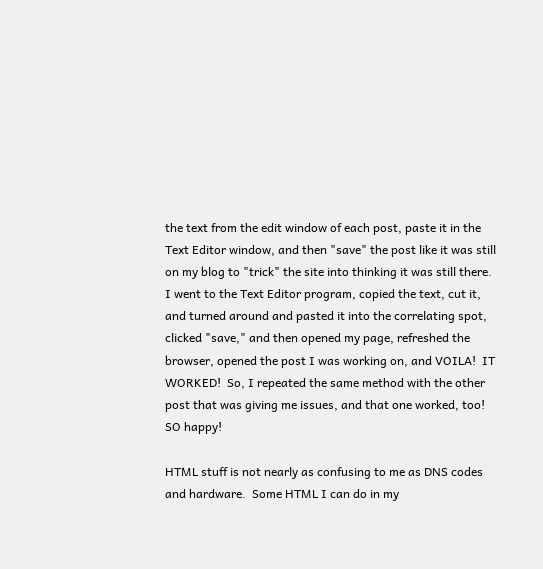the text from the edit window of each post, paste it in the Text Editor window, and then "save" the post like it was still on my blog to "trick" the site into thinking it was still there.  I went to the Text Editor program, copied the text, cut it, and turned around and pasted it into the correlating spot, clicked "save," and then opened my page, refreshed the browser, opened the post I was working on, and VOILA!  IT WORKED!  So, I repeated the same method with the other post that was giving me issues, and that one worked, too!  SO happy!

HTML stuff is not nearly as confusing to me as DNS codes and hardware.  Some HTML I can do in my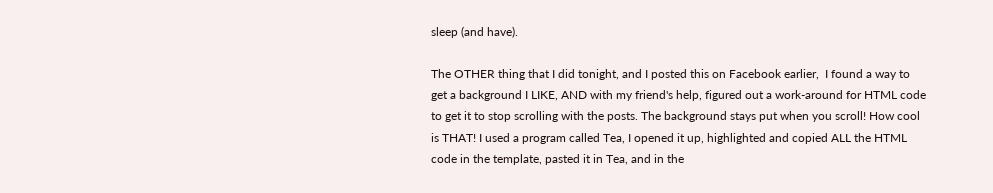sleep (and have).

The OTHER thing that I did tonight, and I posted this on Facebook earlier,  I found a way to get a background I LIKE, AND with my friend's help, figured out a work-around for HTML code to get it to stop scrolling with the posts. The background stays put when you scroll! How cool is THAT! I used a program called Tea, I opened it up, highlighted and copied ALL the HTML code in the template, pasted it in Tea, and in the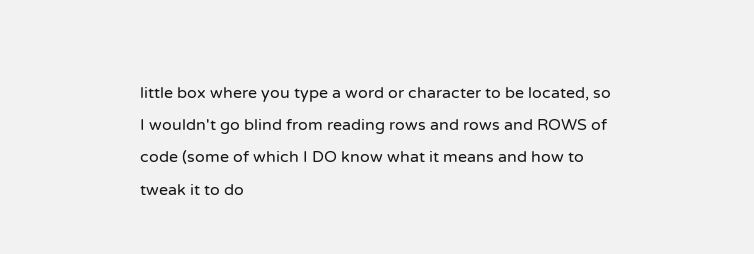little box where you type a word or character to be located, so I wouldn't go blind from reading rows and rows and ROWS of code (some of which I DO know what it means and how to tweak it to do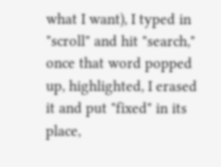what I want), I typed in "scroll" and hit "search," once that word popped up, highlighted, I erased it and put "fixed" in its place,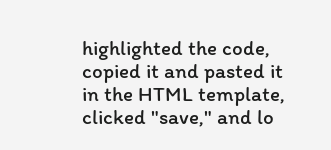highlighted the code, copied it and pasted it in the HTML template, clicked "save," and lo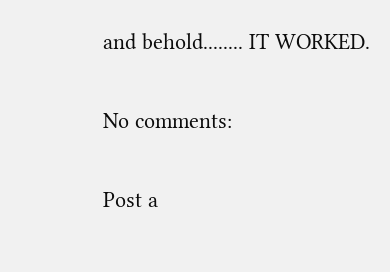and behold........ IT WORKED.

No comments:

Post a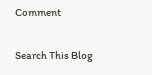Comment

Search This Blog